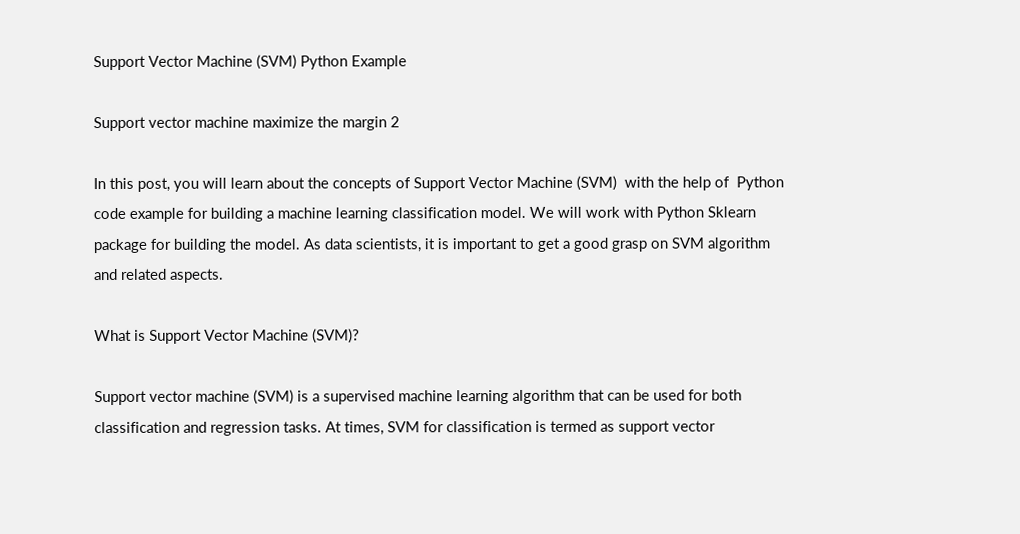Support Vector Machine (SVM) Python Example

Support vector machine maximize the margin 2

In this post, you will learn about the concepts of Support Vector Machine (SVM)  with the help of  Python code example for building a machine learning classification model. We will work with Python Sklearn package for building the model. As data scientists, it is important to get a good grasp on SVM algorithm and related aspects.

What is Support Vector Machine (SVM)?

Support vector machine (SVM) is a supervised machine learning algorithm that can be used for both classification and regression tasks. At times, SVM for classification is termed as support vector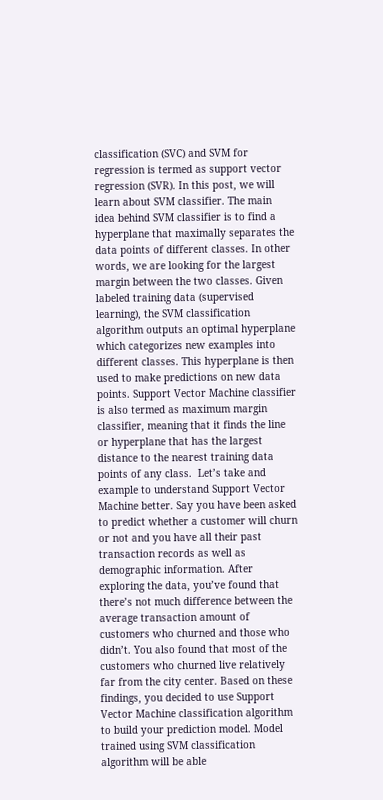classification (SVC) and SVM for regression is termed as support vector regression (SVR). In this post, we will learn about SVM classifier. The main idea behind SVM classifier is to find a hyperplane that maximally separates the data points of different classes. In other words, we are looking for the largest margin between the two classes. Given labeled training data (supervised learning), the SVM classification algorithm outputs an optimal hyperplane which categorizes new examples into different classes. This hyperplane is then used to make predictions on new data points. Support Vector Machine classifier is also termed as maximum margin classifier, meaning that it finds the line or hyperplane that has the largest distance to the nearest training data points of any class.  Let’s take and example to understand Support Vector Machine better. Say you have been asked to predict whether a customer will churn or not and you have all their past transaction records as well as demographic information. After exploring the data, you’ve found that there’s not much difference between the average transaction amount of customers who churned and those who didn’t. You also found that most of the customers who churned live relatively far from the city center. Based on these findings, you decided to use Support Vector Machine classification algorithm to build your prediction model. Model trained using SVM classification algorithm will be able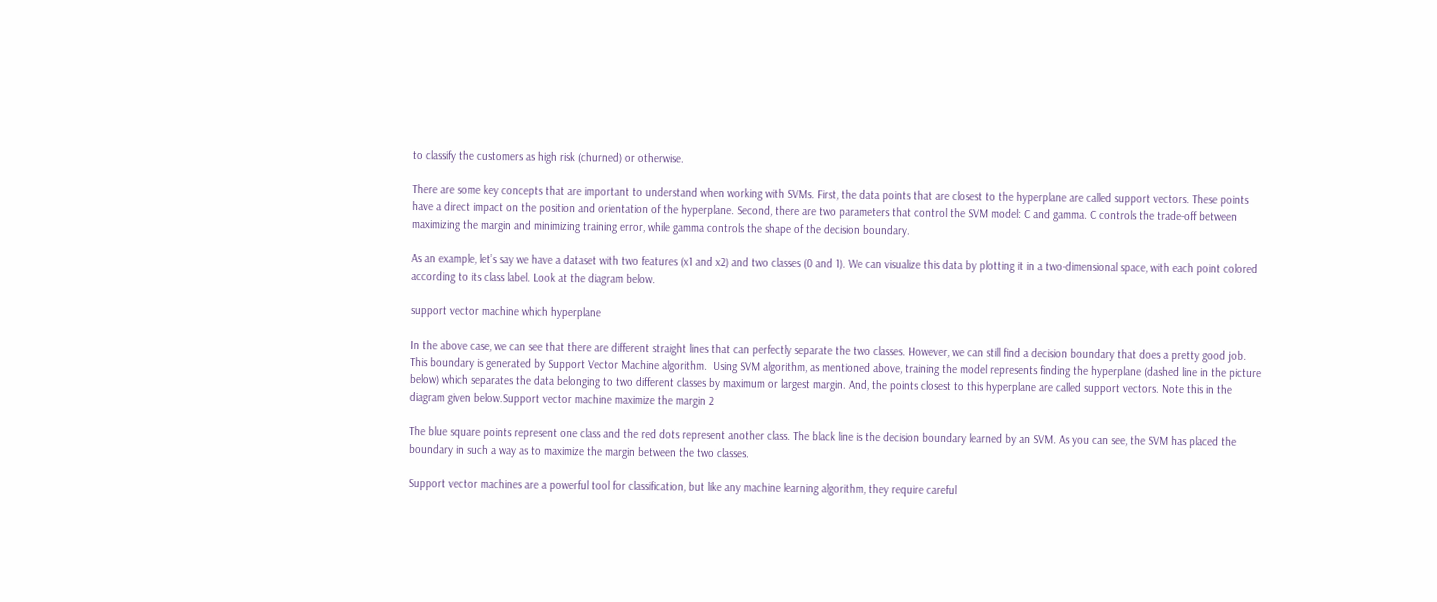to classify the customers as high risk (churned) or otherwise.

There are some key concepts that are important to understand when working with SVMs. First, the data points that are closest to the hyperplane are called support vectors. These points have a direct impact on the position and orientation of the hyperplane. Second, there are two parameters that control the SVM model: C and gamma. C controls the trade-off between maximizing the margin and minimizing training error, while gamma controls the shape of the decision boundary.

As an example, let’s say we have a dataset with two features (x1 and x2) and two classes (0 and 1). We can visualize this data by plotting it in a two-dimensional space, with each point colored according to its class label. Look at the diagram below.

support vector machine which hyperplane

In the above case, we can see that there are different straight lines that can perfectly separate the two classes. However, we can still find a decision boundary that does a pretty good job. This boundary is generated by Support Vector Machine algorithm.  Using SVM algorithm, as mentioned above, training the model represents finding the hyperplane (dashed line in the picture below) which separates the data belonging to two different classes by maximum or largest margin. And, the points closest to this hyperplane are called support vectors. Note this in the diagram given below.Support vector machine maximize the margin 2

The blue square points represent one class and the red dots represent another class. The black line is the decision boundary learned by an SVM. As you can see, the SVM has placed the boundary in such a way as to maximize the margin between the two classes.

Support vector machines are a powerful tool for classification, but like any machine learning algorithm, they require careful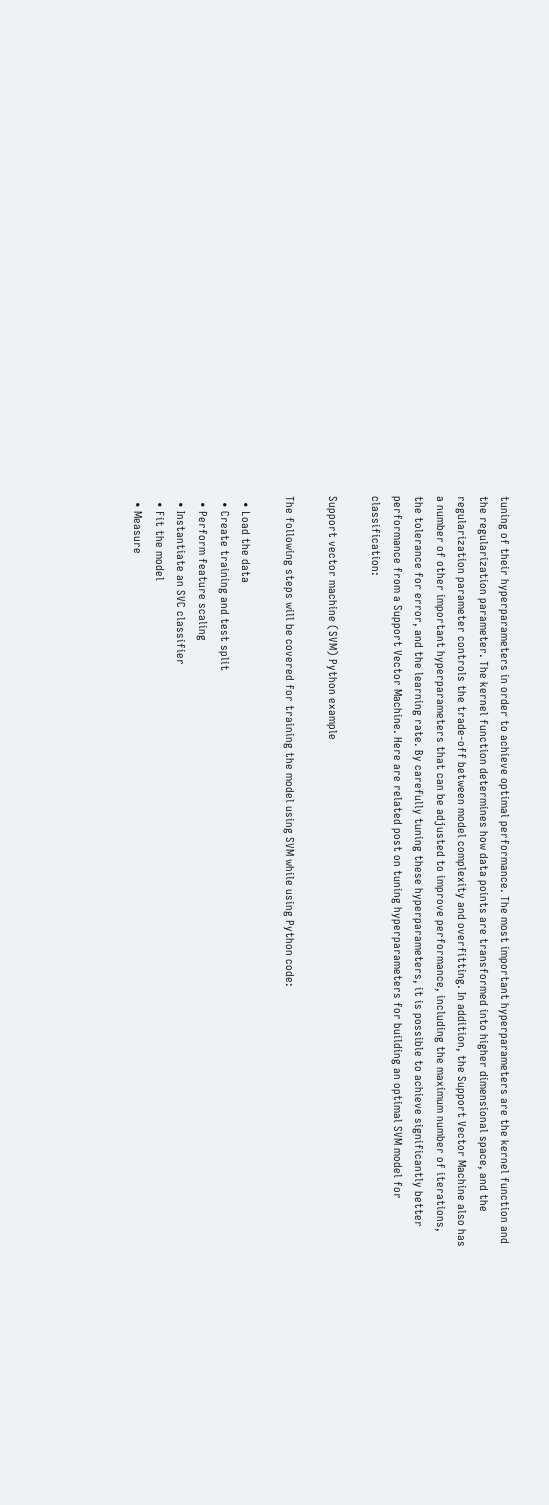tuning of their hyperparameters in order to achieve optimal performance. The most important hyperparameters are the kernel function and the regularization parameter. The kernel function determines how data points are transformed into higher dimensional space, and the regularization parameter controls the trade-off between model complexity and overfitting. In addition, the Support Vector Machine also has a number of other important hyperparameters that can be adjusted to improve performance, including the maximum number of iterations, the tolerance for error, and the learning rate. By carefully tuning these hyperparameters, it is possible to achieve significantly better performance from a Support Vector Machine. Here are related post on tuning hyperparameters for building an optimal SVM model for classification:

Support vector machine (SVM) Python example

The following steps will be covered for training the model using SVM while using Python code:

  • Load the data
  • Create training and test split
  • Perform feature scaling
  • Instantiate an SVC classifier
  • Fit the model
  • Measure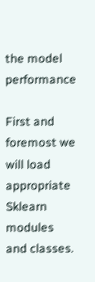the model performance

First and foremost we will load appropriate Sklearn modules and classes.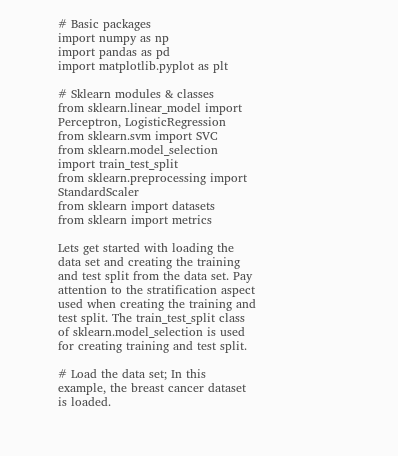# Basic packages
import numpy as np
import pandas as pd
import matplotlib.pyplot as plt

# Sklearn modules & classes
from sklearn.linear_model import Perceptron, LogisticRegression
from sklearn.svm import SVC
from sklearn.model_selection import train_test_split
from sklearn.preprocessing import StandardScaler
from sklearn import datasets
from sklearn import metrics

Lets get started with loading the data set and creating the training and test split from the data set. Pay attention to the stratification aspect used when creating the training and test split. The train_test_split class of sklearn.model_selection is used for creating training and test split.

# Load the data set; In this example, the breast cancer dataset is loaded.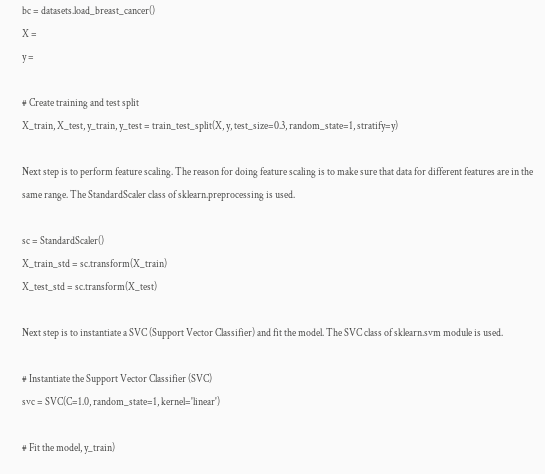bc = datasets.load_breast_cancer()
X =
y =

# Create training and test split
X_train, X_test, y_train, y_test = train_test_split(X, y, test_size=0.3, random_state=1, stratify=y)

Next step is to perform feature scaling. The reason for doing feature scaling is to make sure that data for different features are in the same range. The StandardScaler class of sklearn.preprocessing is used.

sc = StandardScaler()
X_train_std = sc.transform(X_train)
X_test_std = sc.transform(X_test)

Next step is to instantiate a SVC (Support Vector Classifier) and fit the model. The SVC class of sklearn.svm module is used.

# Instantiate the Support Vector Classifier (SVC)
svc = SVC(C=1.0, random_state=1, kernel='linear')

# Fit the model, y_train)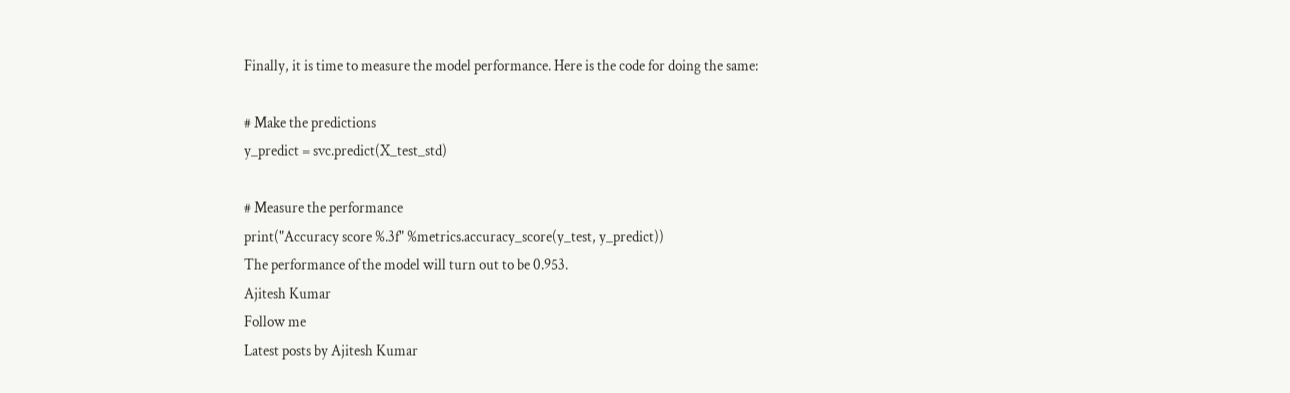Finally, it is time to measure the model performance. Here is the code for doing the same:

# Make the predictions
y_predict = svc.predict(X_test_std)

# Measure the performance
print("Accuracy score %.3f" %metrics.accuracy_score(y_test, y_predict))
The performance of the model will turn out to be 0.953.
Ajitesh Kumar
Follow me
Latest posts by Ajitesh Kumar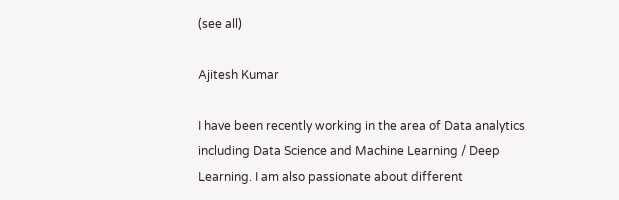(see all)

Ajitesh Kumar

I have been recently working in the area of Data analytics including Data Science and Machine Learning / Deep Learning. I am also passionate about different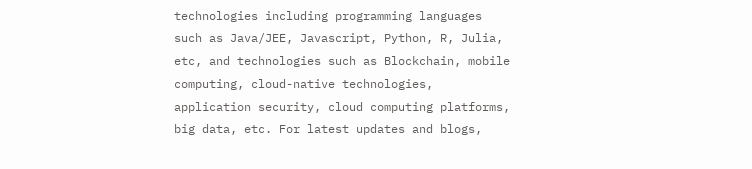technologies including programming languages such as Java/JEE, Javascript, Python, R, Julia, etc, and technologies such as Blockchain, mobile computing, cloud-native technologies, application security, cloud computing platforms, big data, etc. For latest updates and blogs,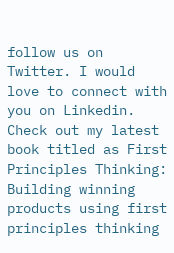follow us on Twitter. I would love to connect with you on Linkedin. Check out my latest book titled as First Principles Thinking: Building winning products using first principles thinking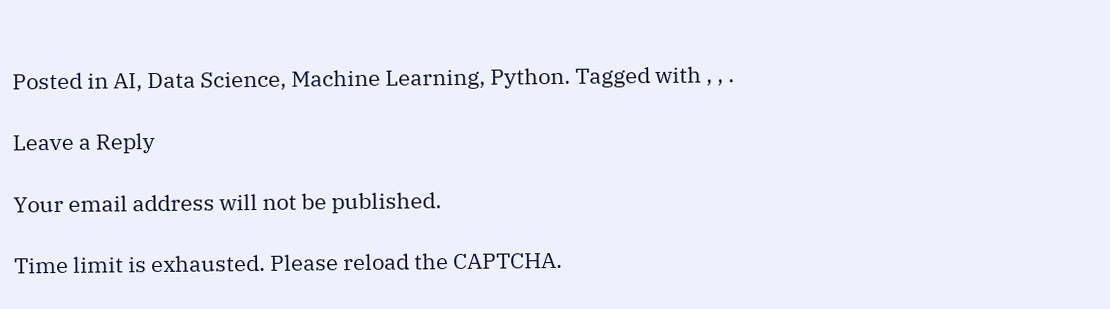Posted in AI, Data Science, Machine Learning, Python. Tagged with , , .

Leave a Reply

Your email address will not be published.

Time limit is exhausted. Please reload the CAPTCHA.